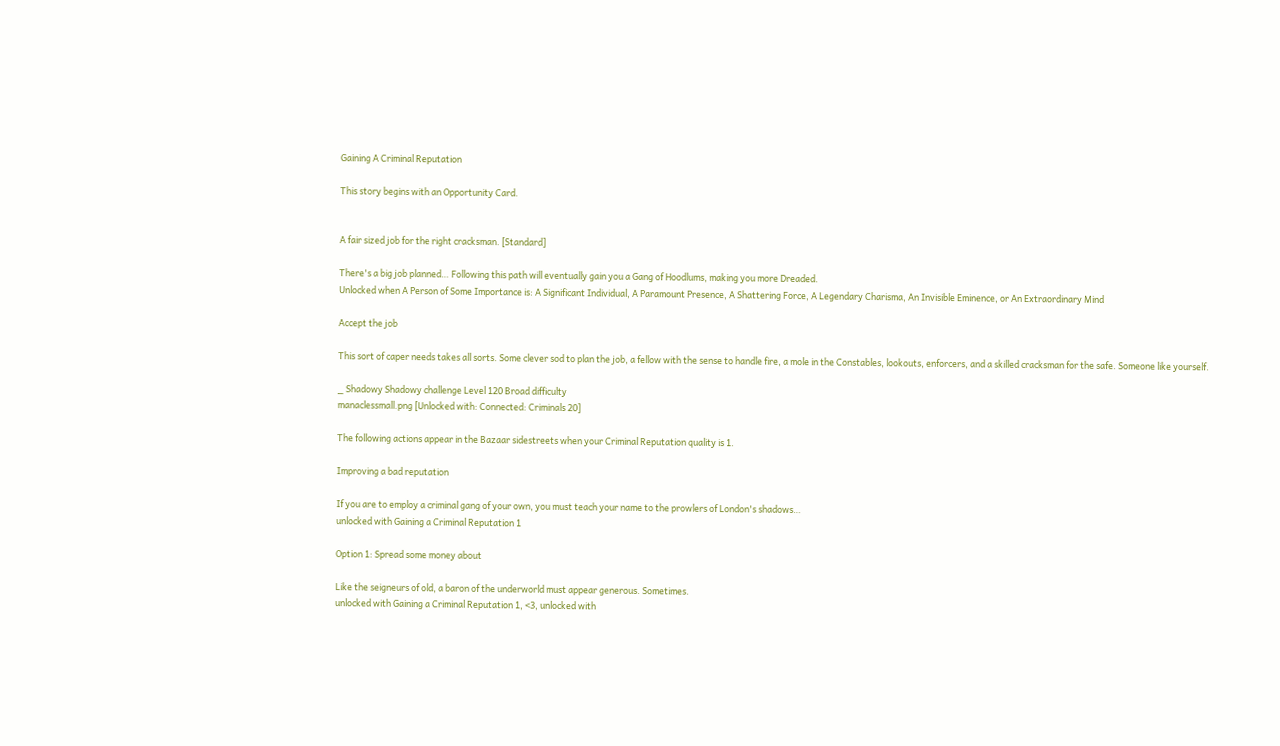Gaining A Criminal Reputation

This story begins with an Opportunity Card.


A fair sized job for the right cracksman. [Standard]

There's a big job planned… Following this path will eventually gain you a Gang of Hoodlums, making you more Dreaded.
Unlocked when A Person of Some Importance is: A Significant Individual, A Paramount Presence, A Shattering Force, A Legendary Charisma, An Invisible Eminence, or An Extraordinary Mind

Accept the job

This sort of caper needs takes all sorts. Some clever sod to plan the job, a fellow with the sense to handle fire, a mole in the Constables, lookouts, enforcers, and a skilled cracksman for the safe. Someone like yourself.

_ Shadowy Shadowy challenge Level 120 Broad difficulty
manaclessmall.png [Unlocked with: Connected: Criminals 20]

The following actions appear in the Bazaar sidestreets when your Criminal Reputation quality is 1.

Improving a bad reputation

If you are to employ a criminal gang of your own, you must teach your name to the prowlers of London's shadows…
unlocked with Gaining a Criminal Reputation 1

Option 1: Spread some money about

Like the seigneurs of old, a baron of the underworld must appear generous. Sometimes.
unlocked with Gaining a Criminal Reputation 1, <3, unlocked with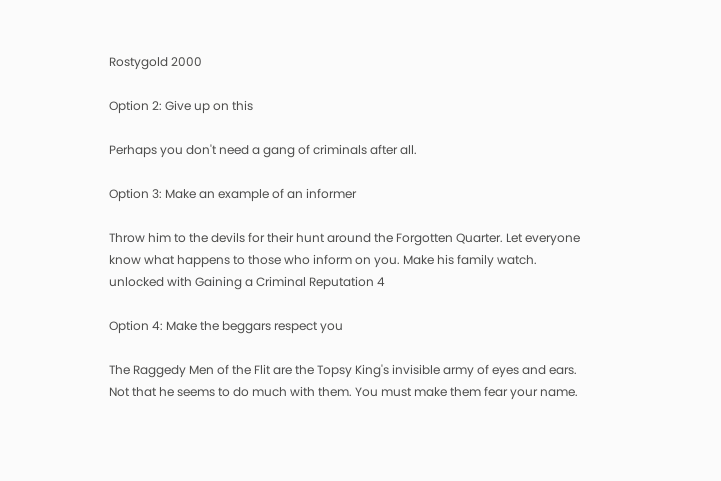Rostygold 2000

Option 2: Give up on this

Perhaps you don't need a gang of criminals after all.

Option 3: Make an example of an informer

Throw him to the devils for their hunt around the Forgotten Quarter. Let everyone know what happens to those who inform on you. Make his family watch.
unlocked with Gaining a Criminal Reputation 4

Option 4: Make the beggars respect you

The Raggedy Men of the Flit are the Topsy King's invisible army of eyes and ears. Not that he seems to do much with them. You must make them fear your name.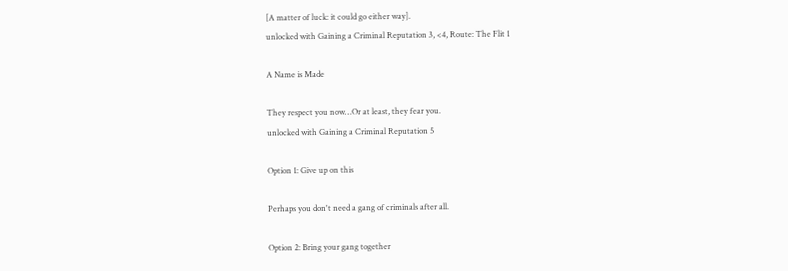[A matter of luck: it could go either way].
unlocked with Gaining a Criminal Reputation 3, <4, Route: The Flit 1

A Name is Made

They respect you now…Or at least, they fear you.
unlocked with Gaining a Criminal Reputation 5

Option 1: Give up on this

Perhaps you don't need a gang of criminals after all.

Option 2: Bring your gang together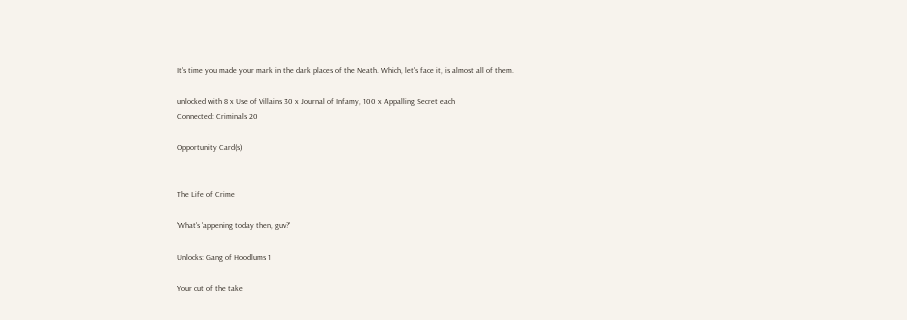It's time you made your mark in the dark places of the Neath. Which, let's face it, is almost all of them.

unlocked with 8 x Use of Villains 30 x Journal of Infamy, 100 x Appalling Secret each
Connected: Criminals 20

Opportunity Card(s)


The Life of Crime

'What's 'appening today then, guv?'

Unlocks: Gang of Hoodlums 1

Your cut of the take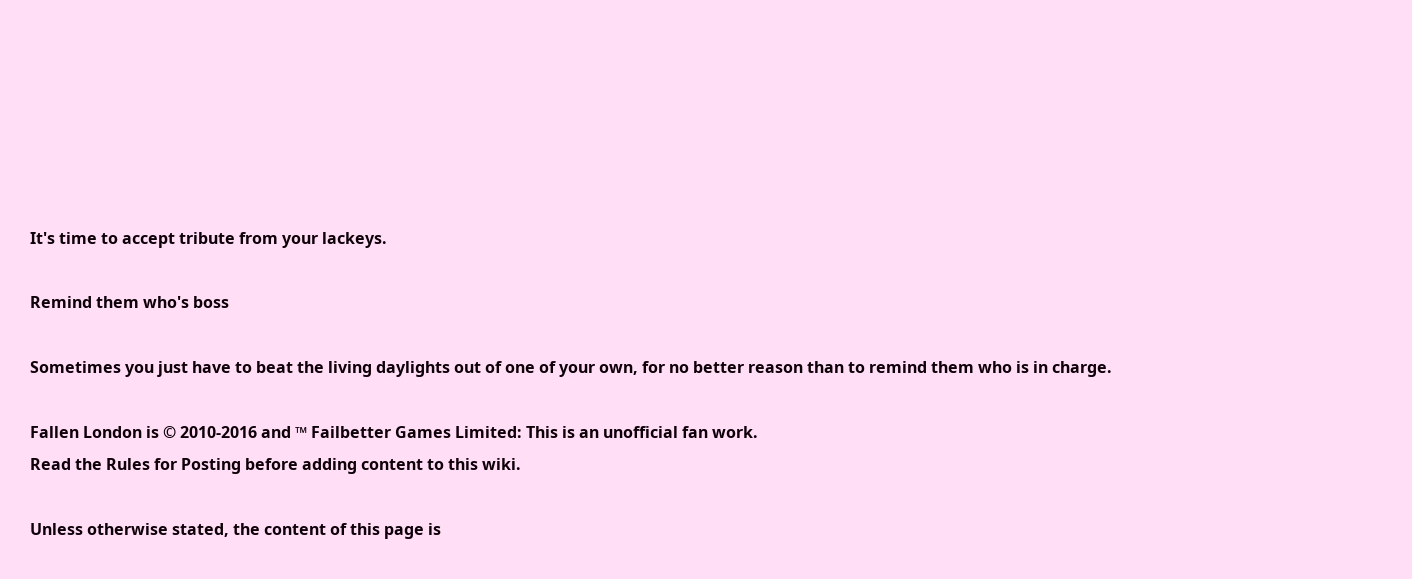It's time to accept tribute from your lackeys.

Remind them who's boss

Sometimes you just have to beat the living daylights out of one of your own, for no better reason than to remind them who is in charge.

Fallen London is © 2010-2016 and ™ Failbetter Games Limited: This is an unofficial fan work.
Read the Rules for Posting before adding content to this wiki.

Unless otherwise stated, the content of this page is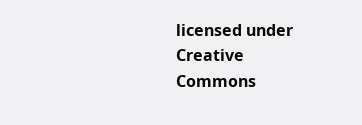licensed under Creative Commons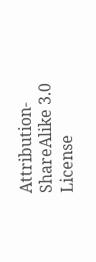Attribution-ShareAlike 3.0 License